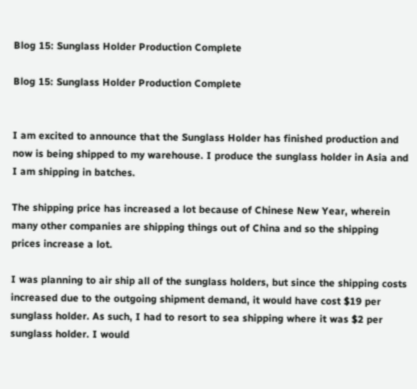Blog 15: Sunglass Holder Production Complete

Blog 15: Sunglass Holder Production Complete


I am excited to announce that the Sunglass Holder has finished production and now is being shipped to my warehouse. I produce the sunglass holder in Asia and I am shipping in batches.

The shipping price has increased a lot because of Chinese New Year, wherein many other companies are shipping things out of China and so the shipping prices increase a lot.

I was planning to air ship all of the sunglass holders, but since the shipping costs increased due to the outgoing shipment demand, it would have cost $19 per sunglass holder. As such, I had to resort to sea shipping where it was $2 per sunglass holder. I would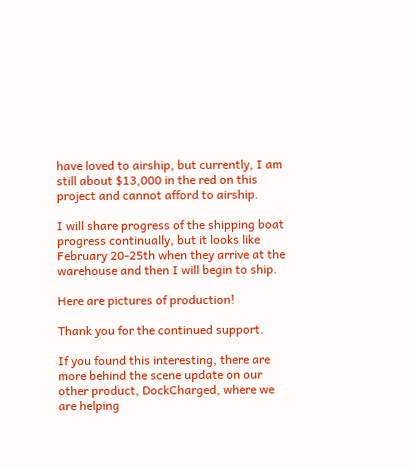have loved to airship, but currently, I am still about $13,000 in the red on this project and cannot afford to airship.

I will share progress of the shipping boat progress continually, but it looks like February 20-25th when they arrive at the warehouse and then I will begin to ship.

Here are pictures of production!

Thank you for the continued support.

If you found this interesting, there are more behind the scene update on our other product, DockCharged, where we are helping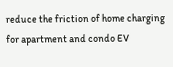reduce the friction of home charging for apartment and condo EV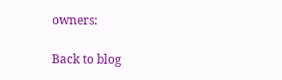owners:

Back to blog